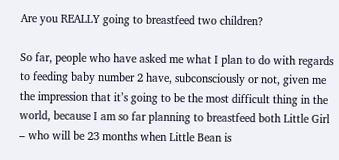Are you REALLY going to breastfeed two children?

So far, people who have asked me what I plan to do with regards to feeding baby number 2 have, subconsciously or not, given me the impression that it’s going to be the most difficult thing in the world, because I am so far planning to breastfeed both Little Girl – who will be 23 months when Little Bean is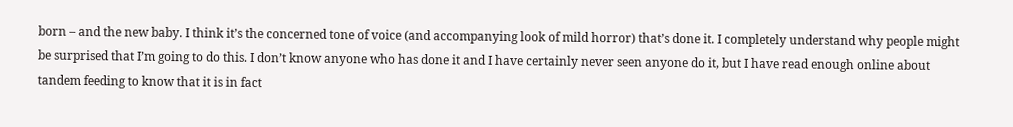born – and the new baby. I think it’s the concerned tone of voice (and accompanying look of mild horror) that’s done it. I completely understand why people might be surprised that I’m going to do this. I don’t know anyone who has done it and I have certainly never seen anyone do it, but I have read enough online about tandem feeding to know that it is in fact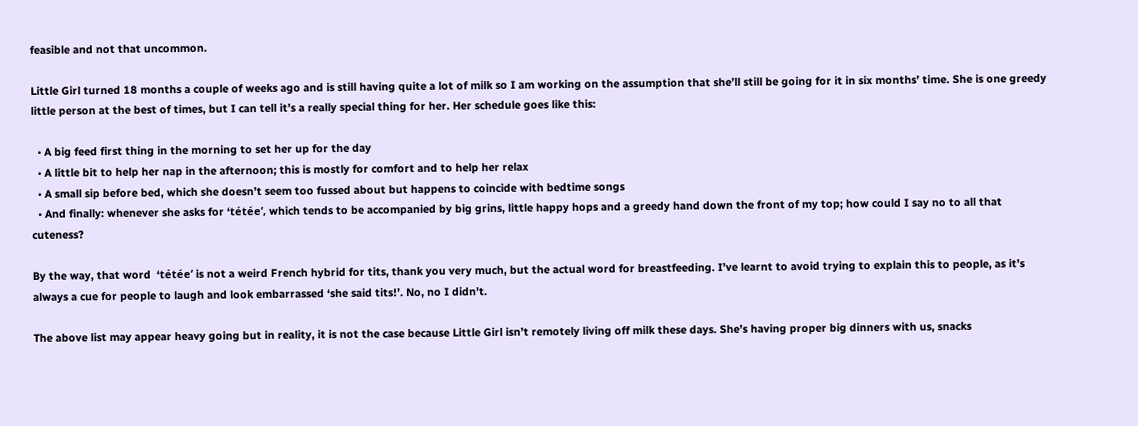feasible and not that uncommon.

Little Girl turned 18 months a couple of weeks ago and is still having quite a lot of milk so I am working on the assumption that she’ll still be going for it in six months’ time. She is one greedy little person at the best of times, but I can tell it’s a really special thing for her. Her schedule goes like this:

  • A big feed first thing in the morning to set her up for the day
  • A little bit to help her nap in the afternoon; this is mostly for comfort and to help her relax
  • A small sip before bed, which she doesn’t seem too fussed about but happens to coincide with bedtime songs
  • And finally: whenever she asks for ‘tétée’, which tends to be accompanied by big grins, little happy hops and a greedy hand down the front of my top; how could I say no to all that cuteness?

By the way, that word  ‘tétée’ is not a weird French hybrid for tits, thank you very much, but the actual word for breastfeeding. I’ve learnt to avoid trying to explain this to people, as it’s always a cue for people to laugh and look embarrassed ‘she said tits!’. No, no I didn’t.

The above list may appear heavy going but in reality, it is not the case because Little Girl isn’t remotely living off milk these days. She’s having proper big dinners with us, snacks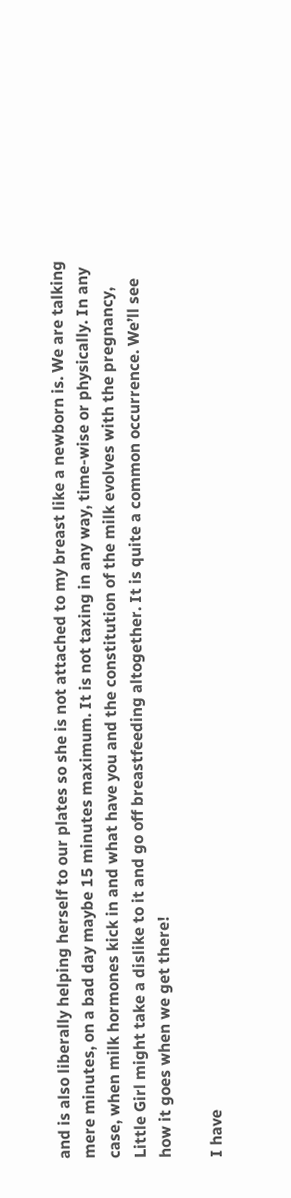and is also liberally helping herself to our plates so she is not attached to my breast like a newborn is. We are talking mere minutes, on a bad day maybe 15 minutes maximum. It is not taxing in any way, time-wise or physically. In any case, when milk hormones kick in and what have you and the constitution of the milk evolves with the pregnancy, Little Girl might take a dislike to it and go off breastfeeding altogether. It is quite a common occurrence. We’ll see how it goes when we get there!

I have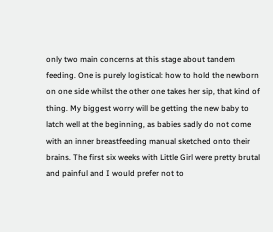only two main concerns at this stage about tandem feeding. One is purely logistical: how to hold the newborn on one side whilst the other one takes her sip, that kind of thing. My biggest worry will be getting the new baby to latch well at the beginning, as babies sadly do not come with an inner breastfeeding manual sketched onto their brains. The first six weeks with Little Girl were pretty brutal and painful and I would prefer not to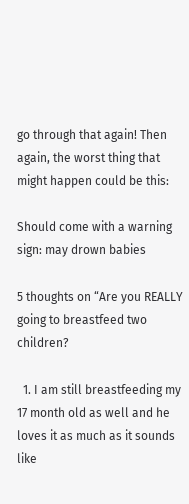go through that again! Then again, the worst thing that might happen could be this:

Should come with a warning sign: may drown babies

5 thoughts on “Are you REALLY going to breastfeed two children?

  1. I am still breastfeeding my 17 month old as well and he loves it as much as it sounds like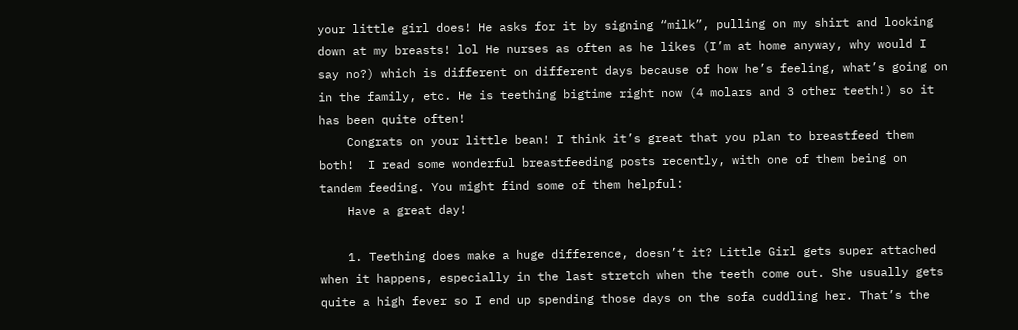your little girl does! He asks for it by signing “milk”, pulling on my shirt and looking down at my breasts! lol He nurses as often as he likes (I’m at home anyway, why would I say no?) which is different on different days because of how he’s feeling, what’s going on in the family, etc. He is teething bigtime right now (4 molars and 3 other teeth!) so it has been quite often!
    Congrats on your little bean! I think it’s great that you plan to breastfeed them both!  I read some wonderful breastfeeding posts recently, with one of them being on tandem feeding. You might find some of them helpful:
    Have a great day!

    1. Teething does make a huge difference, doesn’t it? Little Girl gets super attached when it happens, especially in the last stretch when the teeth come out. She usually gets quite a high fever so I end up spending those days on the sofa cuddling her. That’s the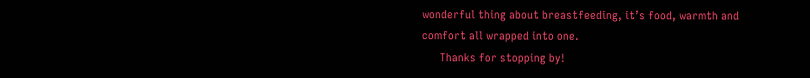wonderful thing about breastfeeding, it’s food, warmth and comfort all wrapped into one.
      Thanks for stopping by!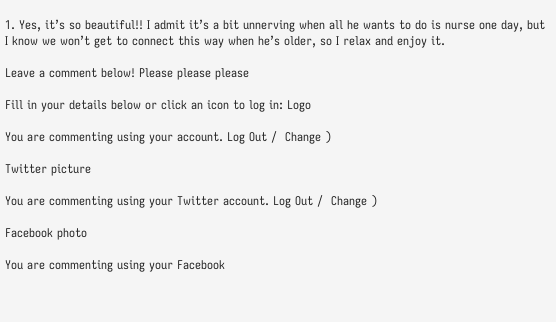1. Yes, it’s so beautiful!! I admit it’s a bit unnerving when all he wants to do is nurse one day, but I know we won’t get to connect this way when he’s older, so I relax and enjoy it.

Leave a comment below! Please please please

Fill in your details below or click an icon to log in: Logo

You are commenting using your account. Log Out /  Change )

Twitter picture

You are commenting using your Twitter account. Log Out /  Change )

Facebook photo

You are commenting using your Facebook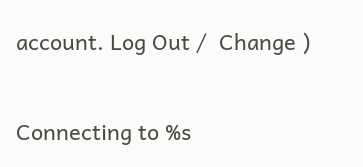account. Log Out /  Change )

Connecting to %s